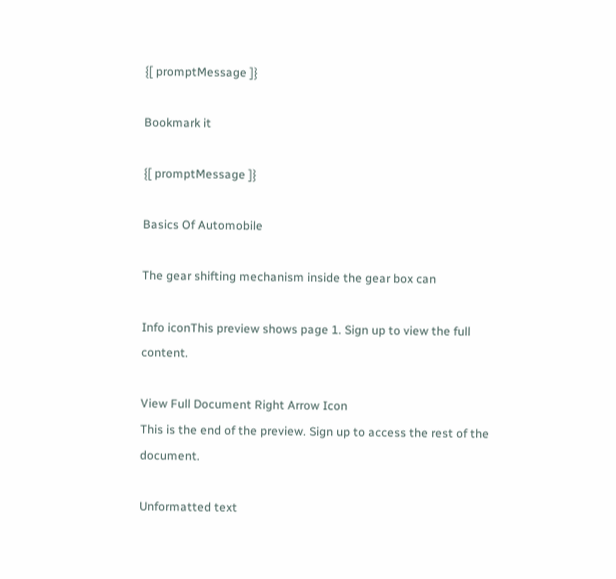{[ promptMessage ]}

Bookmark it

{[ promptMessage ]}

Basics Of Automobile

The gear shifting mechanism inside the gear box can

Info iconThis preview shows page 1. Sign up to view the full content.

View Full Document Right Arrow Icon
This is the end of the preview. Sign up to access the rest of the document.

Unformatted text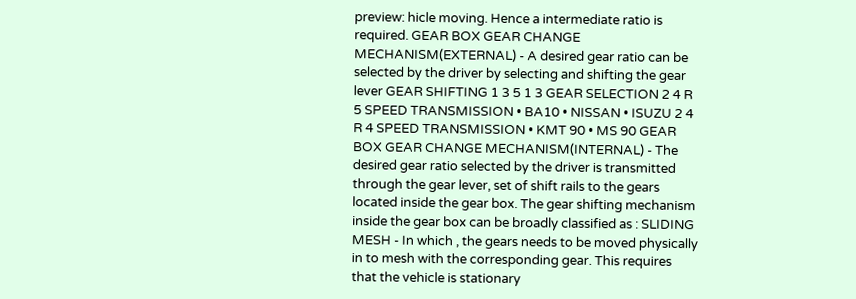preview: hicle moving. Hence a intermediate ratio is required. GEAR BOX GEAR CHANGE MECHANISM(EXTERNAL) - A desired gear ratio can be selected by the driver by selecting and shifting the gear lever GEAR SHIFTING 1 3 5 1 3 GEAR SELECTION 2 4 R 5 SPEED TRANSMISSION • BA10 • NISSAN • ISUZU 2 4 R 4 SPEED TRANSMISSION • KMT 90 • MS 90 GEAR BOX GEAR CHANGE MECHANISM(INTERNAL) - The desired gear ratio selected by the driver is transmitted through the gear lever, set of shift rails to the gears located inside the gear box. The gear shifting mechanism inside the gear box can be broadly classified as : SLIDING MESH - In which , the gears needs to be moved physically in to mesh with the corresponding gear. This requires that the vehicle is stationary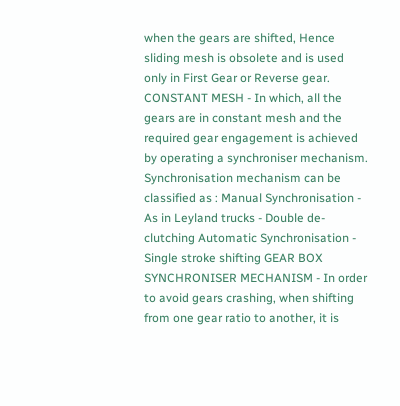when the gears are shifted, Hence sliding mesh is obsolete and is used only in First Gear or Reverse gear. CONSTANT MESH - In which, all the gears are in constant mesh and the required gear engagement is achieved by operating a synchroniser mechanism. Synchronisation mechanism can be classified as : Manual Synchronisation - As in Leyland trucks - Double de-clutching Automatic Synchronisation - Single stroke shifting GEAR BOX SYNCHRONISER MECHANISM - In order to avoid gears crashing, when shifting from one gear ratio to another, it is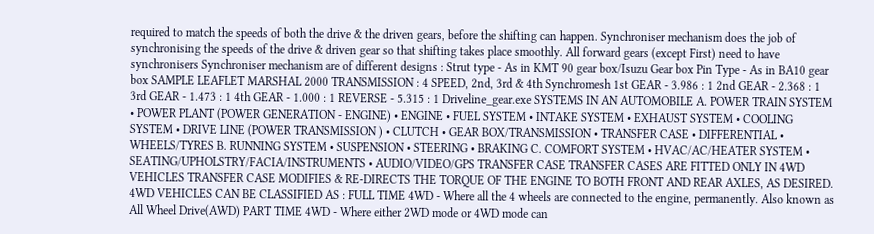required to match the speeds of both the drive & the driven gears, before the shifting can happen. Synchroniser mechanism does the job of synchronising the speeds of the drive & driven gear so that shifting takes place smoothly. All forward gears (except First) need to have synchronisers Synchroniser mechanism are of different designs : Strut type - As in KMT 90 gear box/Isuzu Gear box Pin Type - As in BA10 gear box SAMPLE LEAFLET MARSHAL 2000 TRANSMISSION : 4 SPEED, 2nd, 3rd & 4th Synchromesh 1st GEAR - 3.986 : 1 2nd GEAR - 2.368 : 1 3rd GEAR - 1.473 : 1 4th GEAR - 1.000 : 1 REVERSE - 5.315 : 1 Driveline_gear.exe SYSTEMS IN AN AUTOMOBILE A. POWER TRAIN SYSTEM • POWER PLANT (POWER GENERATION - ENGINE) • ENGINE • FUEL SYSTEM • INTAKE SYSTEM • EXHAUST SYSTEM • COOLING SYSTEM • DRIVE LINE (POWER TRANSMISSION ) • CLUTCH • GEAR BOX/TRANSMISSION • TRANSFER CASE • DIFFERENTIAL • WHEELS/TYRES B. RUNNING SYSTEM • SUSPENSION • STEERING • BRAKING C. COMFORT SYSTEM • HVAC/AC/HEATER SYSTEM • SEATING/UPHOLSTRY/FACIA/INSTRUMENTS • AUDIO/VIDEO/GPS TRANSFER CASE TRANSFER CASES ARE FITTED ONLY IN 4WD VEHICLES TRANSFER CASE MODIFIES & RE-DIRECTS THE TORQUE OF THE ENGINE TO BOTH FRONT AND REAR AXLES, AS DESIRED. 4WD VEHICLES CAN BE CLASSIFIED AS : FULL TIME 4WD - Where all the 4 wheels are connected to the engine, permanently. Also known as All Wheel Drive(AWD) PART TIME 4WD - Where either 2WD mode or 4WD mode can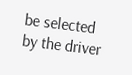be selected by the driver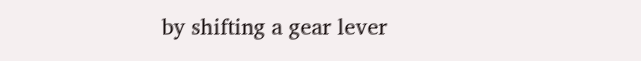by shifting a gear lever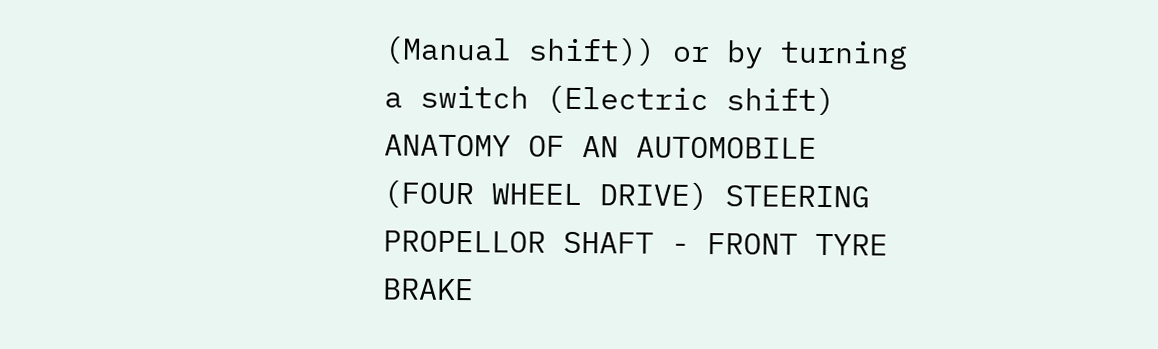(Manual shift)) or by turning a switch (Electric shift) ANATOMY OF AN AUTOMOBILE (FOUR WHEEL DRIVE) STEERING PROPELLOR SHAFT - FRONT TYRE BRAKE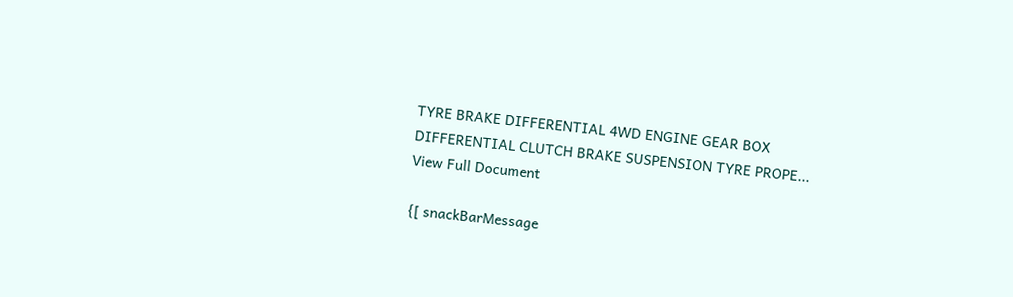TYRE BRAKE DIFFERENTIAL 4WD ENGINE GEAR BOX DIFFERENTIAL CLUTCH BRAKE SUSPENSION TYRE PROPE...
View Full Document

{[ snackBarMessage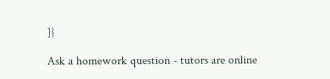]}

Ask a homework question - tutors are online